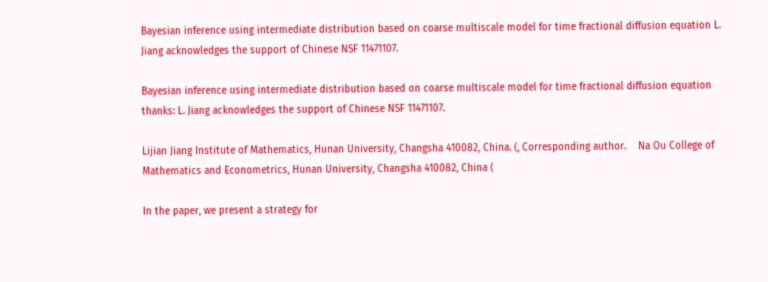Bayesian inference using intermediate distribution based on coarse multiscale model for time fractional diffusion equation L. Jiang acknowledges the support of Chinese NSF 11471107.

Bayesian inference using intermediate distribution based on coarse multiscale model for time fractional diffusion equation thanks: L. Jiang acknowledges the support of Chinese NSF 11471107.

Lijian Jiang Institute of Mathematics, Hunan University, Changsha 410082, China. (, Corresponding author.    Na Ou College of Mathematics and Econometrics, Hunan University, Changsha 410082, China (

In the paper, we present a strategy for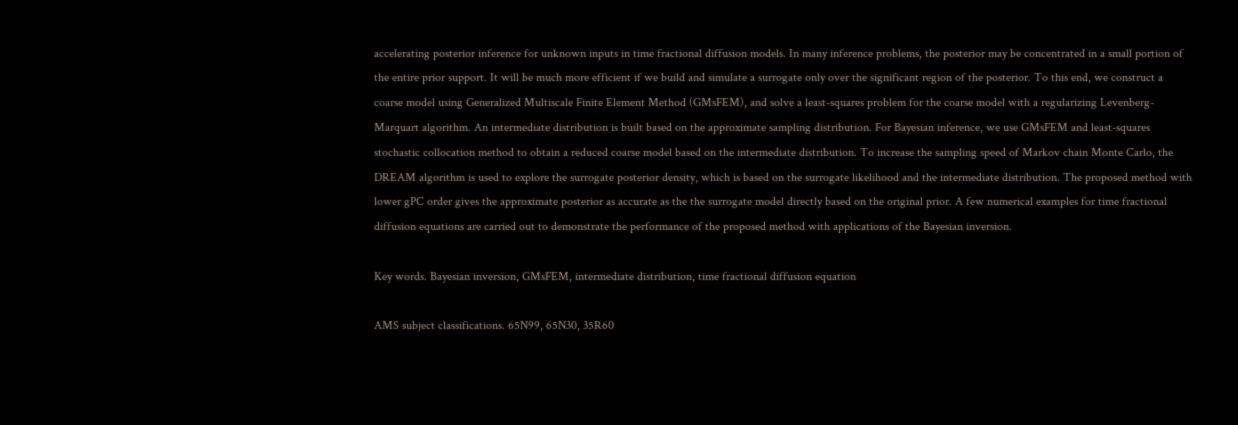accelerating posterior inference for unknown inputs in time fractional diffusion models. In many inference problems, the posterior may be concentrated in a small portion of the entire prior support. It will be much more efficient if we build and simulate a surrogate only over the significant region of the posterior. To this end, we construct a coarse model using Generalized Multiscale Finite Element Method (GMsFEM), and solve a least-squares problem for the coarse model with a regularizing Levenberg-Marquart algorithm. An intermediate distribution is built based on the approximate sampling distribution. For Bayesian inference, we use GMsFEM and least-squares stochastic collocation method to obtain a reduced coarse model based on the intermediate distribution. To increase the sampling speed of Markov chain Monte Carlo, the DREAM algorithm is used to explore the surrogate posterior density, which is based on the surrogate likelihood and the intermediate distribution. The proposed method with lower gPC order gives the approximate posterior as accurate as the the surrogate model directly based on the original prior. A few numerical examples for time fractional diffusion equations are carried out to demonstrate the performance of the proposed method with applications of the Bayesian inversion.

Key words. Bayesian inversion, GMsFEM, intermediate distribution, time fractional diffusion equation

AMS subject classifications. 65N99, 65N30, 35R60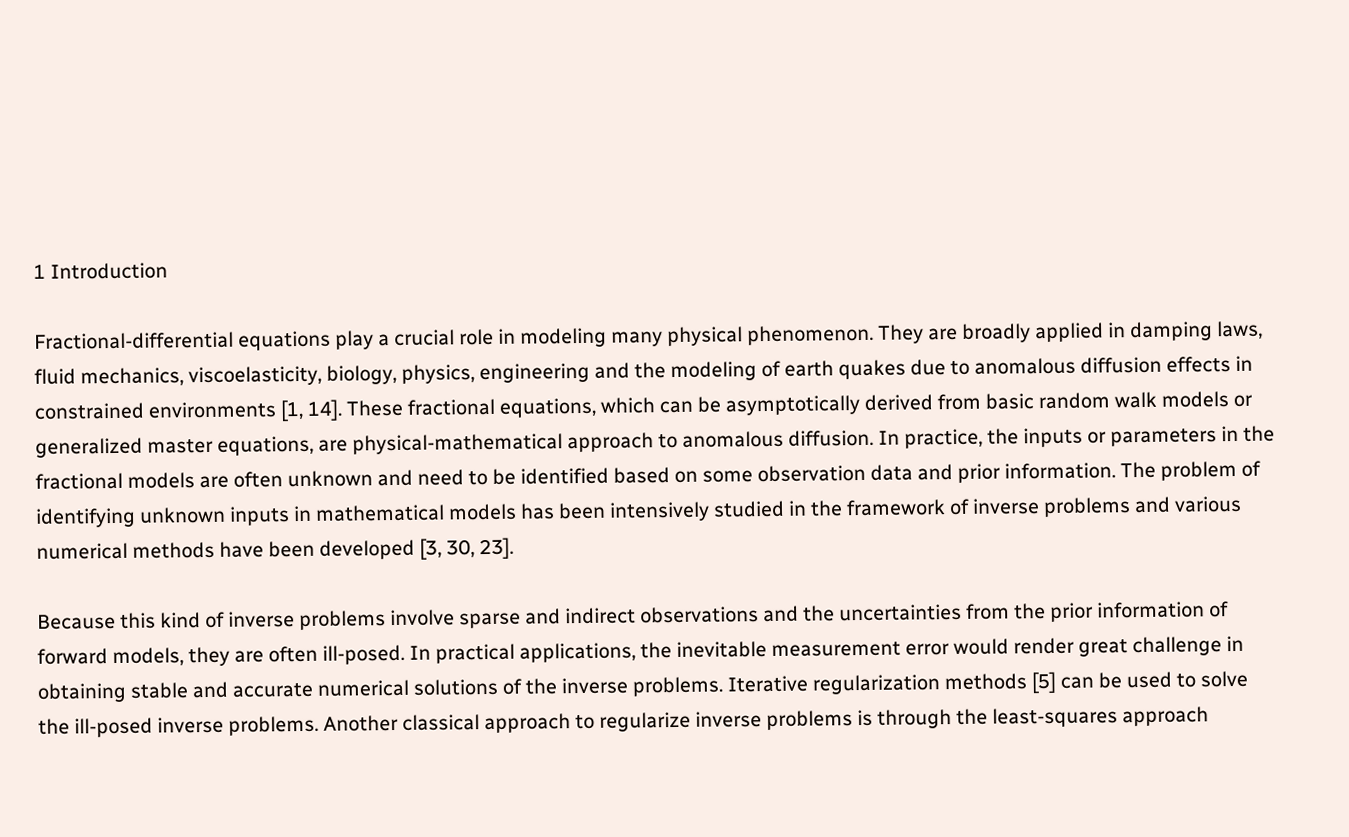1 Introduction

Fractional-differential equations play a crucial role in modeling many physical phenomenon. They are broadly applied in damping laws, fluid mechanics, viscoelasticity, biology, physics, engineering and the modeling of earth quakes due to anomalous diffusion effects in constrained environments [1, 14]. These fractional equations, which can be asymptotically derived from basic random walk models or generalized master equations, are physical-mathematical approach to anomalous diffusion. In practice, the inputs or parameters in the fractional models are often unknown and need to be identified based on some observation data and prior information. The problem of identifying unknown inputs in mathematical models has been intensively studied in the framework of inverse problems and various numerical methods have been developed [3, 30, 23].

Because this kind of inverse problems involve sparse and indirect observations and the uncertainties from the prior information of forward models, they are often ill-posed. In practical applications, the inevitable measurement error would render great challenge in obtaining stable and accurate numerical solutions of the inverse problems. Iterative regularization methods [5] can be used to solve the ill-posed inverse problems. Another classical approach to regularize inverse problems is through the least-squares approach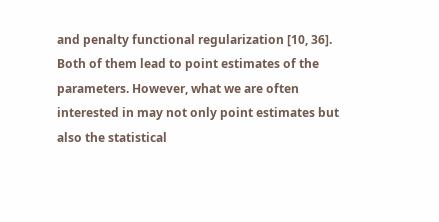and penalty functional regularization [10, 36]. Both of them lead to point estimates of the parameters. However, what we are often interested in may not only point estimates but also the statistical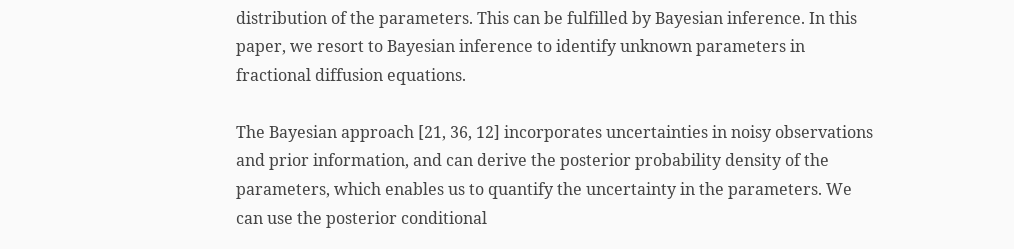distribution of the parameters. This can be fulfilled by Bayesian inference. In this paper, we resort to Bayesian inference to identify unknown parameters in fractional diffusion equations.

The Bayesian approach [21, 36, 12] incorporates uncertainties in noisy observations and prior information, and can derive the posterior probability density of the parameters, which enables us to quantify the uncertainty in the parameters. We can use the posterior conditional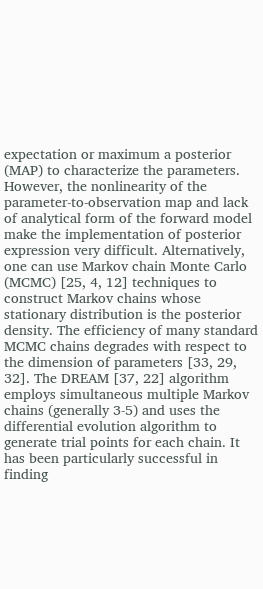expectation or maximum a posterior (MAP) to characterize the parameters. However, the nonlinearity of the parameter-to-observation map and lack of analytical form of the forward model make the implementation of posterior expression very difficult. Alternatively, one can use Markov chain Monte Carlo (MCMC) [25, 4, 12] techniques to construct Markov chains whose stationary distribution is the posterior density. The efficiency of many standard MCMC chains degrades with respect to the dimension of parameters [33, 29, 32]. The DREAM [37, 22] algorithm employs simultaneous multiple Markov chains (generally 3-5) and uses the differential evolution algorithm to generate trial points for each chain. It has been particularly successful in finding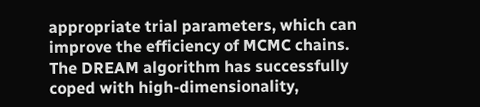appropriate trial parameters, which can improve the efficiency of MCMC chains. The DREAM algorithm has successfully coped with high-dimensionality,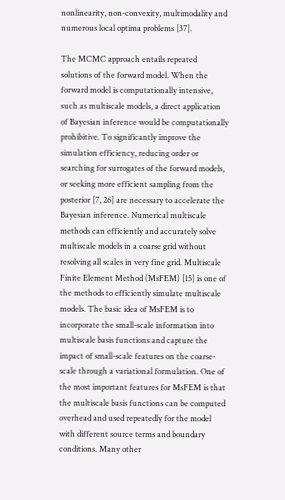nonlinearity, non-convexity, multimodality and numerous local optima problems [37].

The MCMC approach entails repeated solutions of the forward model. When the forward model is computationally intensive, such as multiscale models, a direct application of Bayesian inference would be computationally prohibitive. To significantly improve the simulation efficiency, reducing order or searching for surrogates of the forward models, or seeking more efficient sampling from the posterior [7, 26] are necessary to accelerate the Bayesian inference. Numerical multiscale methods can efficiently and accurately solve multiscale models in a coarse grid without resolving all scales in very fine grid. Multiscale Finite Element Method (MsFEM) [15] is one of the methods to efficiently simulate multiscale models. The basic idea of MsFEM is to incorporate the small-scale information into multiscale basis functions and capture the impact of small-scale features on the coarse-scale through a variational formulation. One of the most important features for MsFEM is that the multiscale basis functions can be computed overhead and used repeatedly for the model with different source terms and boundary conditions. Many other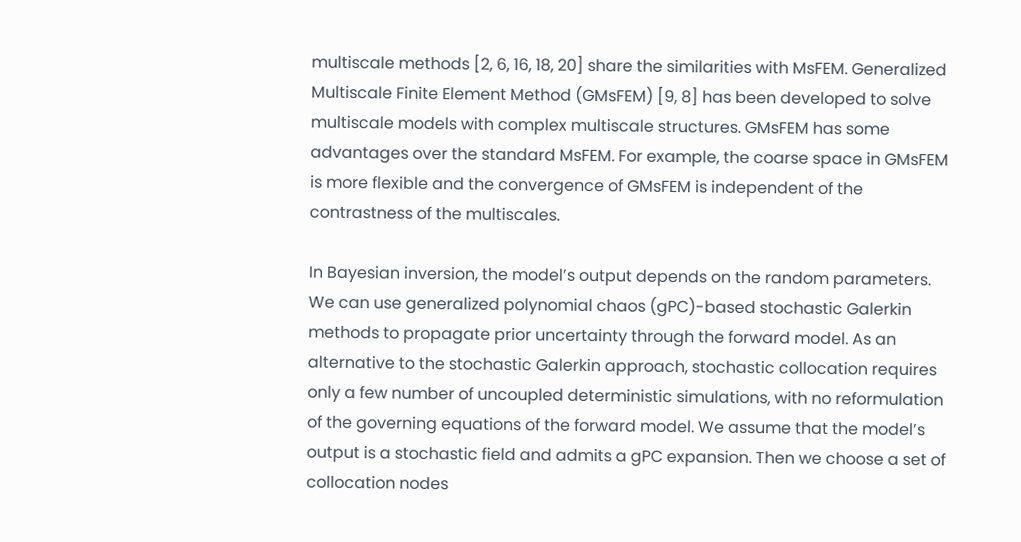multiscale methods [2, 6, 16, 18, 20] share the similarities with MsFEM. Generalized Multiscale Finite Element Method (GMsFEM) [9, 8] has been developed to solve multiscale models with complex multiscale structures. GMsFEM has some advantages over the standard MsFEM. For example, the coarse space in GMsFEM is more flexible and the convergence of GMsFEM is independent of the contrastness of the multiscales.

In Bayesian inversion, the model’s output depends on the random parameters. We can use generalized polynomial chaos (gPC)-based stochastic Galerkin methods to propagate prior uncertainty through the forward model. As an alternative to the stochastic Galerkin approach, stochastic collocation requires only a few number of uncoupled deterministic simulations, with no reformulation of the governing equations of the forward model. We assume that the model’s output is a stochastic field and admits a gPC expansion. Then we choose a set of collocation nodes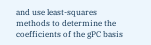and use least-squares methods to determine the coefficients of the gPC basis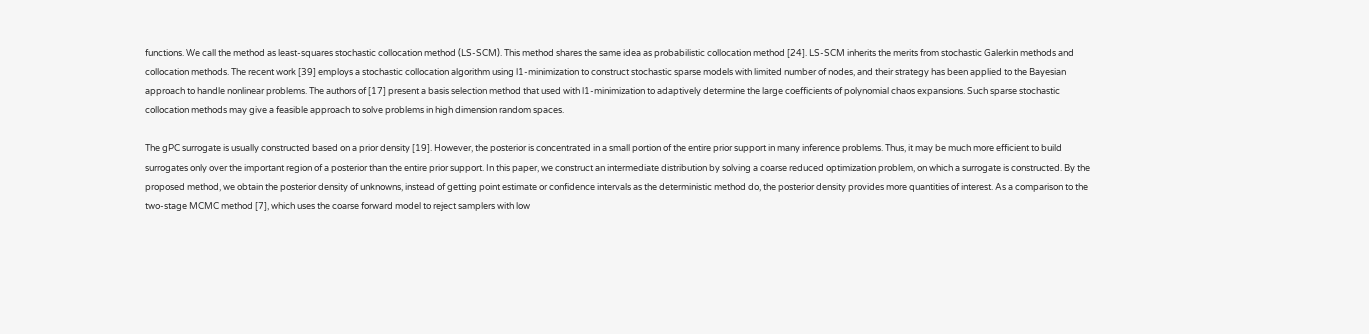functions. We call the method as least-squares stochastic collocation method (LS-SCM). This method shares the same idea as probabilistic collocation method [24]. LS-SCM inherits the merits from stochastic Galerkin methods and collocation methods. The recent work [39] employs a stochastic collocation algorithm using l1-minimization to construct stochastic sparse models with limited number of nodes, and their strategy has been applied to the Bayesian approach to handle nonlinear problems. The authors of [17] present a basis selection method that used with l1-minimization to adaptively determine the large coefficients of polynomial chaos expansions. Such sparse stochastic collocation methods may give a feasible approach to solve problems in high dimension random spaces.

The gPC surrogate is usually constructed based on a prior density [19]. However, the posterior is concentrated in a small portion of the entire prior support in many inference problems. Thus, it may be much more efficient to build surrogates only over the important region of a posterior than the entire prior support. In this paper, we construct an intermediate distribution by solving a coarse reduced optimization problem, on which a surrogate is constructed. By the proposed method, we obtain the posterior density of unknowns, instead of getting point estimate or confidence intervals as the deterministic method do, the posterior density provides more quantities of interest. As a comparison to the two-stage MCMC method [7], which uses the coarse forward model to reject samplers with low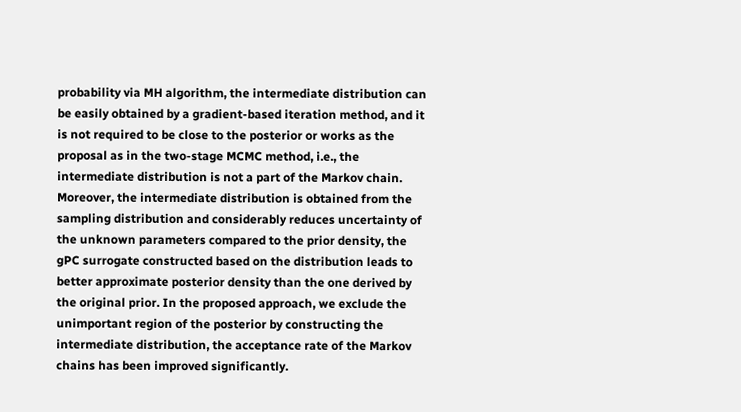probability via MH algorithm, the intermediate distribution can be easily obtained by a gradient-based iteration method, and it is not required to be close to the posterior or works as the proposal as in the two-stage MCMC method, i.e., the intermediate distribution is not a part of the Markov chain. Moreover, the intermediate distribution is obtained from the sampling distribution and considerably reduces uncertainty of the unknown parameters compared to the prior density, the gPC surrogate constructed based on the distribution leads to better approximate posterior density than the one derived by the original prior. In the proposed approach, we exclude the unimportant region of the posterior by constructing the intermediate distribution, the acceptance rate of the Markov chains has been improved significantly.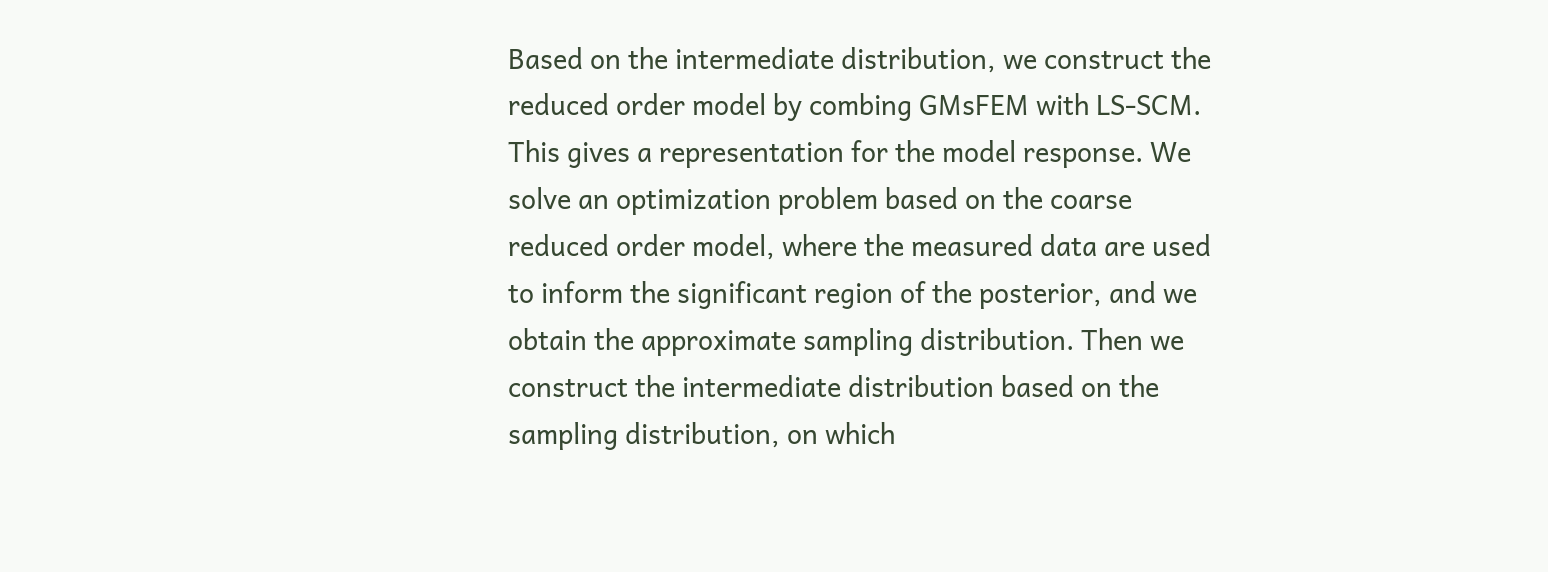Based on the intermediate distribution, we construct the reduced order model by combing GMsFEM with LS-SCM. This gives a representation for the model response. We solve an optimization problem based on the coarse reduced order model, where the measured data are used to inform the significant region of the posterior, and we obtain the approximate sampling distribution. Then we construct the intermediate distribution based on the sampling distribution, on which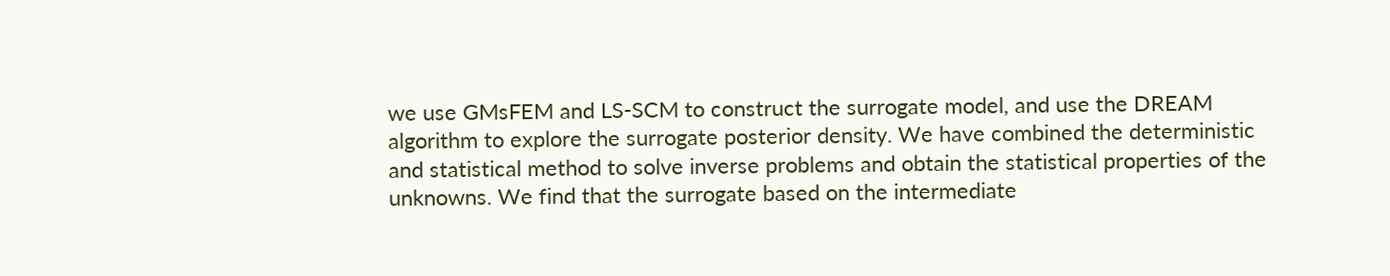we use GMsFEM and LS-SCM to construct the surrogate model, and use the DREAM algorithm to explore the surrogate posterior density. We have combined the deterministic and statistical method to solve inverse problems and obtain the statistical properties of the unknowns. We find that the surrogate based on the intermediate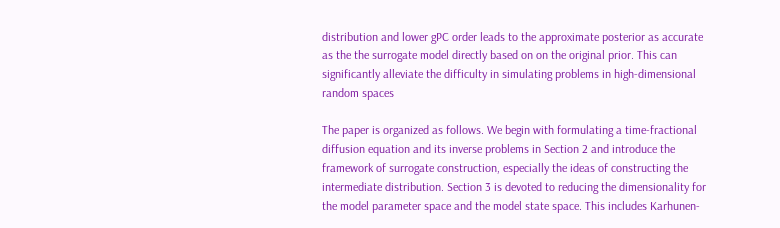distribution and lower gPC order leads to the approximate posterior as accurate as the the surrogate model directly based on on the original prior. This can significantly alleviate the difficulty in simulating problems in high-dimensional random spaces

The paper is organized as follows. We begin with formulating a time-fractional diffusion equation and its inverse problems in Section 2 and introduce the framework of surrogate construction, especially the ideas of constructing the intermediate distribution. Section 3 is devoted to reducing the dimensionality for the model parameter space and the model state space. This includes Karhunen-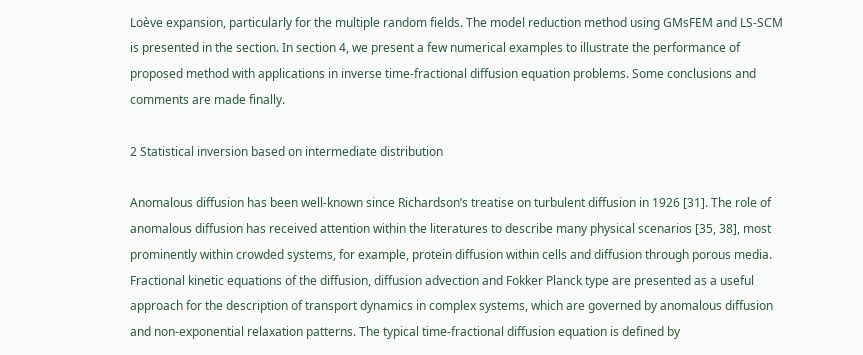Loève expansion, particularly for the multiple random fields. The model reduction method using GMsFEM and LS-SCM is presented in the section. In section 4, we present a few numerical examples to illustrate the performance of proposed method with applications in inverse time-fractional diffusion equation problems. Some conclusions and comments are made finally.

2 Statistical inversion based on intermediate distribution

Anomalous diffusion has been well-known since Richardson’s treatise on turbulent diffusion in 1926 [31]. The role of anomalous diffusion has received attention within the literatures to describe many physical scenarios [35, 38], most prominently within crowded systems, for example, protein diffusion within cells and diffusion through porous media. Fractional kinetic equations of the diffusion, diffusion advection and Fokker Planck type are presented as a useful approach for the description of transport dynamics in complex systems, which are governed by anomalous diffusion and non-exponential relaxation patterns. The typical time-fractional diffusion equation is defined by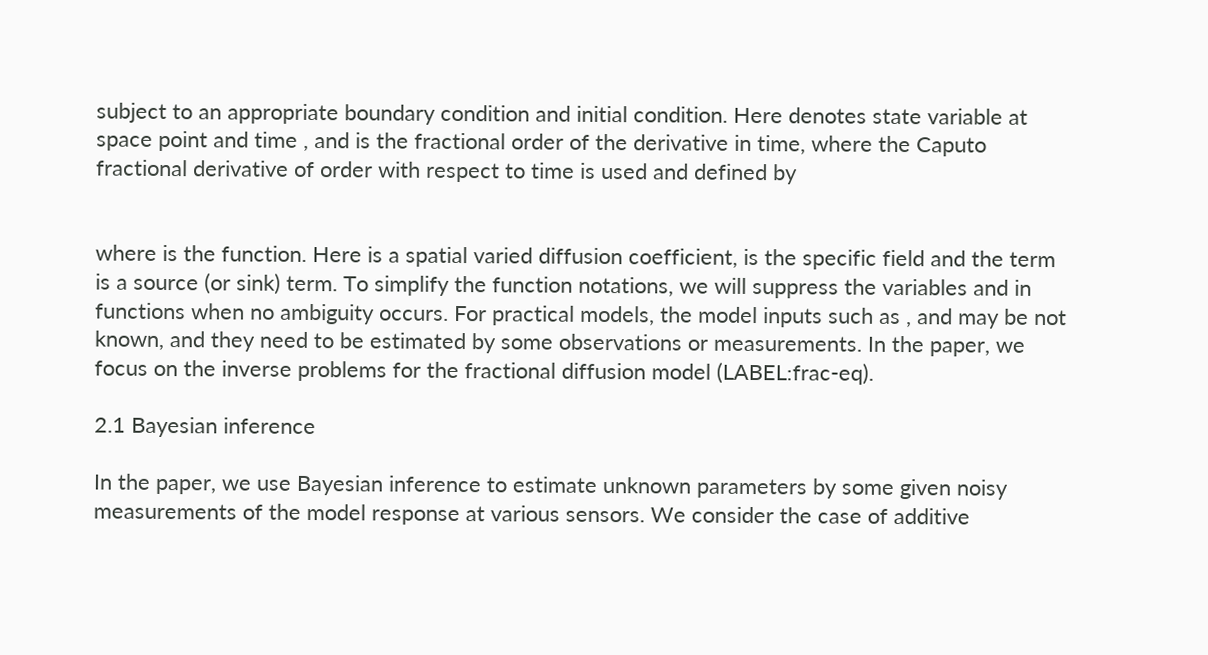subject to an appropriate boundary condition and initial condition. Here denotes state variable at space point and time , and is the fractional order of the derivative in time, where the Caputo fractional derivative of order with respect to time is used and defined by


where is the function. Here is a spatial varied diffusion coefficient, is the specific field and the term is a source (or sink) term. To simplify the function notations, we will suppress the variables and in functions when no ambiguity occurs. For practical models, the model inputs such as , and may be not known, and they need to be estimated by some observations or measurements. In the paper, we focus on the inverse problems for the fractional diffusion model (LABEL:frac-eq).

2.1 Bayesian inference

In the paper, we use Bayesian inference to estimate unknown parameters by some given noisy measurements of the model response at various sensors. We consider the case of additive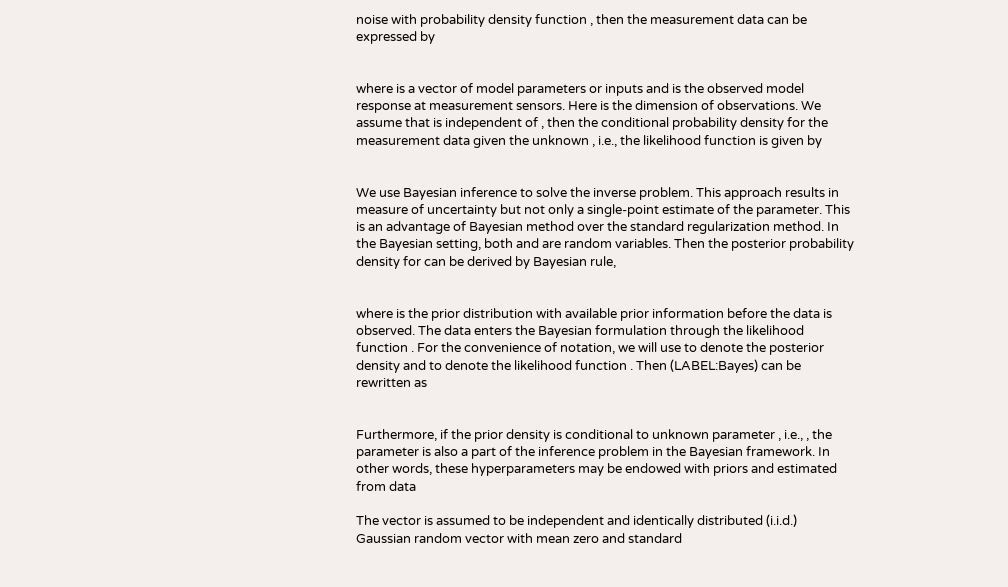noise with probability density function , then the measurement data can be expressed by


where is a vector of model parameters or inputs and is the observed model response at measurement sensors. Here is the dimension of observations. We assume that is independent of , then the conditional probability density for the measurement data given the unknown , i.e., the likelihood function is given by


We use Bayesian inference to solve the inverse problem. This approach results in measure of uncertainty but not only a single-point estimate of the parameter. This is an advantage of Bayesian method over the standard regularization method. In the Bayesian setting, both and are random variables. Then the posterior probability density for can be derived by Bayesian rule,


where is the prior distribution with available prior information before the data is observed. The data enters the Bayesian formulation through the likelihood function . For the convenience of notation, we will use to denote the posterior density and to denote the likelihood function . Then (LABEL:Bayes) can be rewritten as


Furthermore, if the prior density is conditional to unknown parameter , i.e., , the parameter is also a part of the inference problem in the Bayesian framework. In other words, these hyperparameters may be endowed with priors and estimated from data

The vector is assumed to be independent and identically distributed (i.i.d.) Gaussian random vector with mean zero and standard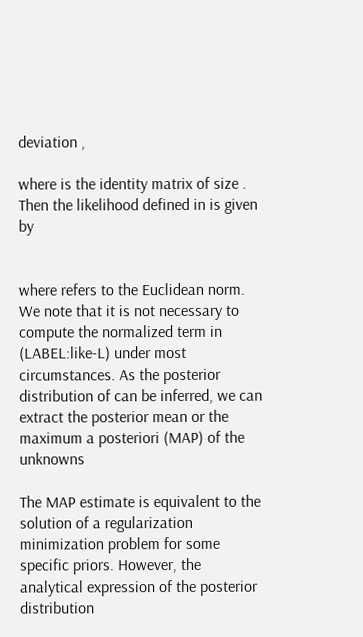deviation ,

where is the identity matrix of size . Then the likelihood defined in is given by


where refers to the Euclidean norm. We note that it is not necessary to compute the normalized term in (LABEL:like-L) under most circumstances. As the posterior distribution of can be inferred, we can extract the posterior mean or the maximum a posteriori (MAP) of the unknowns

The MAP estimate is equivalent to the solution of a regularization minimization problem for some specific priors. However, the analytical expression of the posterior distribution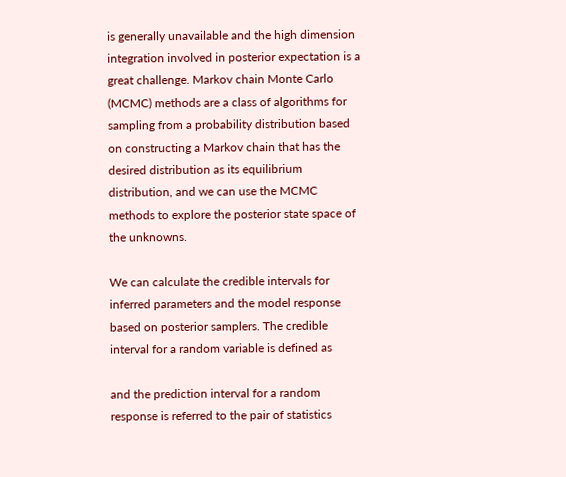is generally unavailable and the high dimension integration involved in posterior expectation is a great challenge. Markov chain Monte Carlo (MCMC) methods are a class of algorithms for sampling from a probability distribution based on constructing a Markov chain that has the desired distribution as its equilibrium distribution, and we can use the MCMC methods to explore the posterior state space of the unknowns.

We can calculate the credible intervals for inferred parameters and the model response based on posterior samplers. The credible interval for a random variable is defined as

and the prediction interval for a random response is referred to the pair of statistics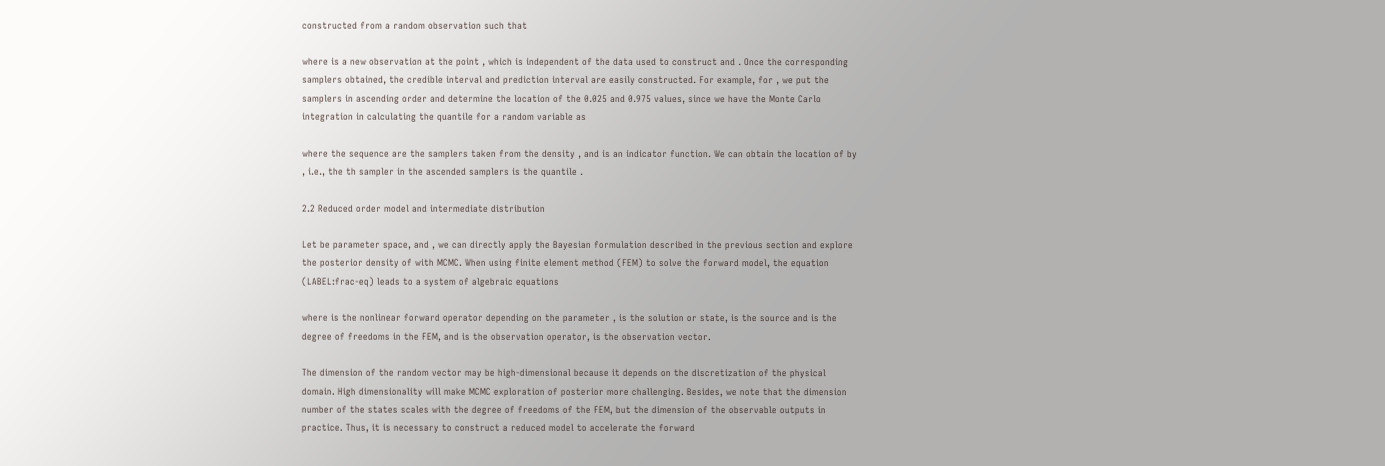constructed from a random observation such that

where is a new observation at the point , which is independent of the data used to construct and . Once the corresponding samplers obtained, the credible interval and prediction interval are easily constructed. For example, for , we put the samplers in ascending order and determine the location of the 0.025 and 0.975 values, since we have the Monte Carlo integration in calculating the quantile for a random variable as

where the sequence are the samplers taken from the density , and is an indicator function. We can obtain the location of by , i.e., the th sampler in the ascended samplers is the quantile .

2.2 Reduced order model and intermediate distribution

Let be parameter space, and , we can directly apply the Bayesian formulation described in the previous section and explore the posterior density of with MCMC. When using finite element method (FEM) to solve the forward model, the equation (LABEL:frac-eq) leads to a system of algebraic equations

where is the nonlinear forward operator depending on the parameter , is the solution or state, is the source and is the degree of freedoms in the FEM, and is the observation operator, is the observation vector.

The dimension of the random vector may be high-dimensional because it depends on the discretization of the physical domain. High dimensionality will make MCMC exploration of posterior more challenging. Besides, we note that the dimension number of the states scales with the degree of freedoms of the FEM, but the dimension of the observable outputs in practice. Thus, it is necessary to construct a reduced model to accelerate the forward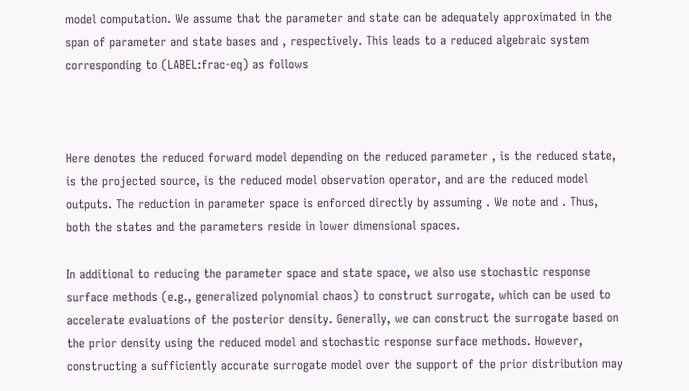model computation. We assume that the parameter and state can be adequately approximated in the span of parameter and state bases and , respectively. This leads to a reduced algebraic system corresponding to (LABEL:frac-eq) as follows



Here denotes the reduced forward model depending on the reduced parameter , is the reduced state, is the projected source, is the reduced model observation operator, and are the reduced model outputs. The reduction in parameter space is enforced directly by assuming . We note and . Thus, both the states and the parameters reside in lower dimensional spaces.

In additional to reducing the parameter space and state space, we also use stochastic response surface methods (e.g., generalized polynomial chaos) to construct surrogate, which can be used to accelerate evaluations of the posterior density. Generally, we can construct the surrogate based on the prior density using the reduced model and stochastic response surface methods. However, constructing a sufficiently accurate surrogate model over the support of the prior distribution may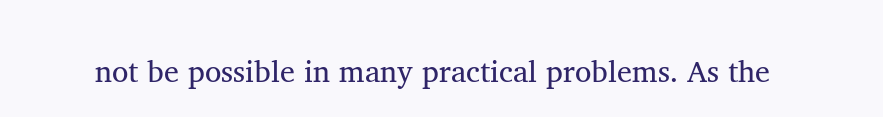not be possible in many practical problems. As the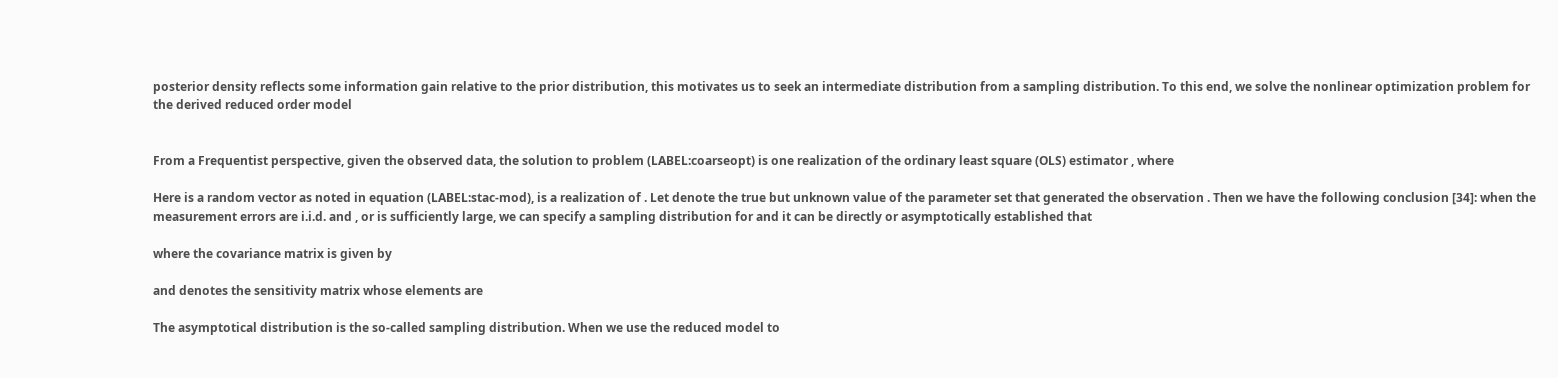posterior density reflects some information gain relative to the prior distribution, this motivates us to seek an intermediate distribution from a sampling distribution. To this end, we solve the nonlinear optimization problem for the derived reduced order model


From a Frequentist perspective, given the observed data, the solution to problem (LABEL:coarseopt) is one realization of the ordinary least square (OLS) estimator , where

Here is a random vector as noted in equation (LABEL:stac-mod), is a realization of . Let denote the true but unknown value of the parameter set that generated the observation . Then we have the following conclusion [34]: when the measurement errors are i.i.d. and , or is sufficiently large, we can specify a sampling distribution for and it can be directly or asymptotically established that

where the covariance matrix is given by

and denotes the sensitivity matrix whose elements are

The asymptotical distribution is the so-called sampling distribution. When we use the reduced model to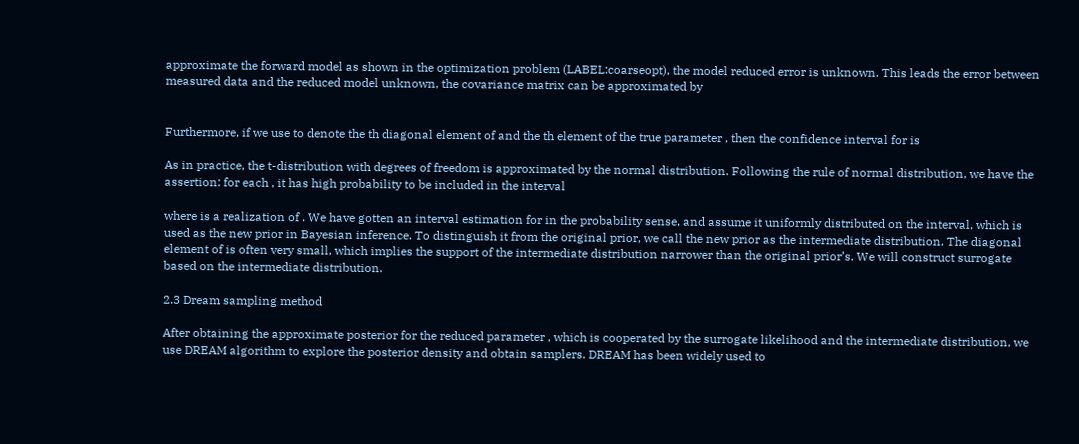approximate the forward model as shown in the optimization problem (LABEL:coarseopt), the model reduced error is unknown. This leads the error between measured data and the reduced model unknown, the covariance matrix can be approximated by


Furthermore, if we use to denote the th diagonal element of and the th element of the true parameter , then the confidence interval for is

As in practice, the t-distribution with degrees of freedom is approximated by the normal distribution. Following the rule of normal distribution, we have the assertion: for each , it has high probability to be included in the interval

where is a realization of . We have gotten an interval estimation for in the probability sense, and assume it uniformly distributed on the interval, which is used as the new prior in Bayesian inference. To distinguish it from the original prior, we call the new prior as the intermediate distribution. The diagonal element of is often very small, which implies the support of the intermediate distribution narrower than the original prior’s. We will construct surrogate based on the intermediate distribution.

2.3 Dream sampling method

After obtaining the approximate posterior for the reduced parameter , which is cooperated by the surrogate likelihood and the intermediate distribution, we use DREAM algorithm to explore the posterior density and obtain samplers. DREAM has been widely used to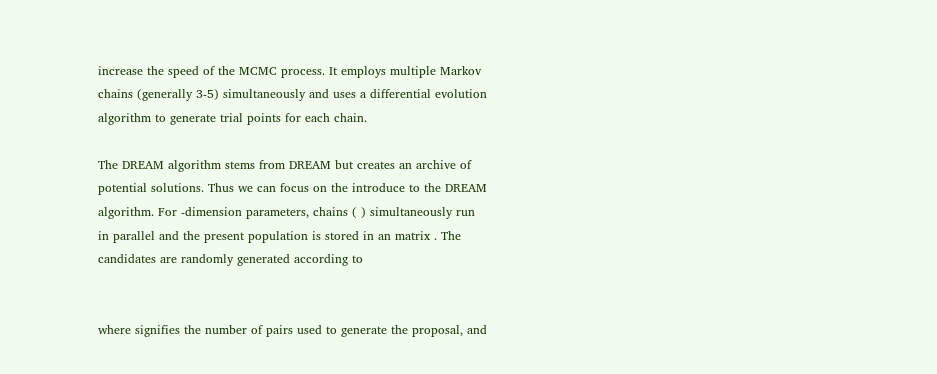increase the speed of the MCMC process. It employs multiple Markov chains (generally 3-5) simultaneously and uses a differential evolution algorithm to generate trial points for each chain.

The DREAM algorithm stems from DREAM but creates an archive of potential solutions. Thus we can focus on the introduce to the DREAM algorithm. For -dimension parameters, chains ( ) simultaneously run in parallel and the present population is stored in an matrix . The candidates are randomly generated according to


where signifies the number of pairs used to generate the proposal, and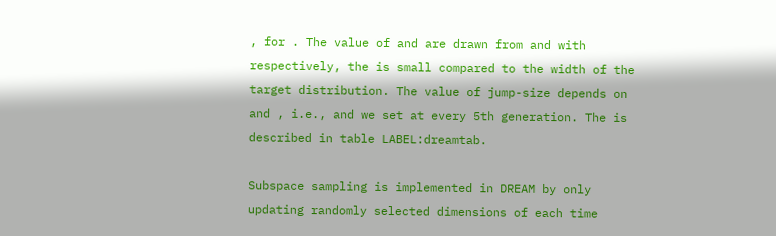, for . The value of and are drawn from and with respectively, the is small compared to the width of the target distribution. The value of jump-size depends on and , i.e., and we set at every 5th generation. The is described in table LABEL:dreamtab.

Subspace sampling is implemented in DREAM by only updating randomly selected dimensions of each time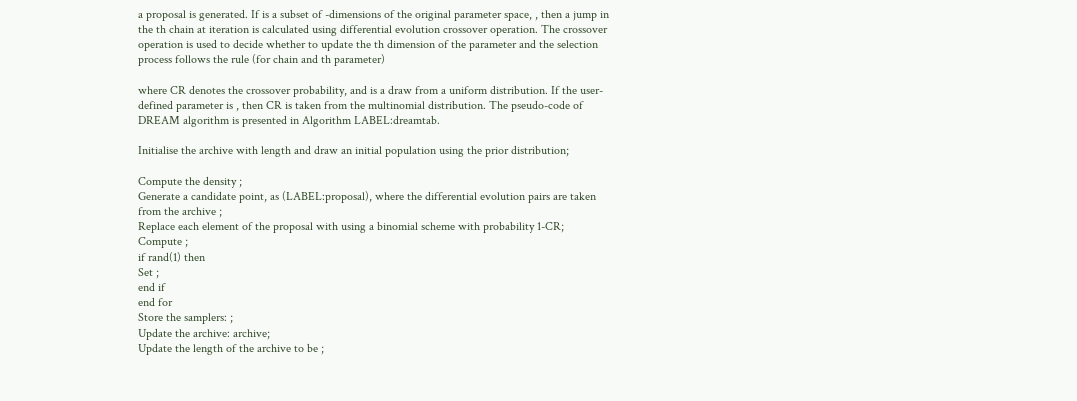a proposal is generated. If is a subset of -dimensions of the original parameter space, , then a jump in the th chain at iteration is calculated using differential evolution crossover operation. The crossover operation is used to decide whether to update the th dimension of the parameter and the selection process follows the rule (for chain and th parameter)

where CR denotes the crossover probability, and is a draw from a uniform distribution. If the user-defined parameter is , then CR is taken from the multinomial distribution. The pseudo-code of DREAM algorithm is presented in Algorithm LABEL:dreamtab.

Initialise the archive with length and draw an initial population using the prior distribution;

Compute the density ;
Generate a candidate point, as (LABEL:proposal), where the differential evolution pairs are taken from the archive ;
Replace each element of the proposal with using a binomial scheme with probability 1-CR;
Compute ;
if rand(1) then
Set ;
end if
end for
Store the samplers: ;
Update the archive: archive;
Update the length of the archive to be ;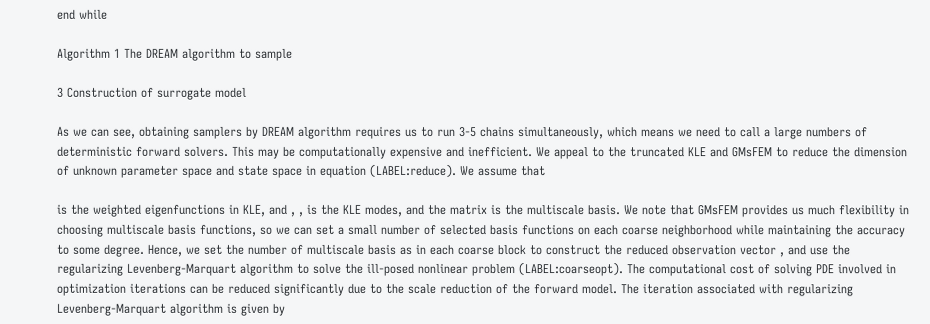end while

Algorithm 1 The DREAM algorithm to sample

3 Construction of surrogate model

As we can see, obtaining samplers by DREAM algorithm requires us to run 3-5 chains simultaneously, which means we need to call a large numbers of deterministic forward solvers. This may be computationally expensive and inefficient. We appeal to the truncated KLE and GMsFEM to reduce the dimension of unknown parameter space and state space in equation (LABEL:reduce). We assume that

is the weighted eigenfunctions in KLE, and , , is the KLE modes, and the matrix is the multiscale basis. We note that GMsFEM provides us much flexibility in choosing multiscale basis functions, so we can set a small number of selected basis functions on each coarse neighborhood while maintaining the accuracy to some degree. Hence, we set the number of multiscale basis as in each coarse block to construct the reduced observation vector , and use the regularizing Levenberg-Marquart algorithm to solve the ill-posed nonlinear problem (LABEL:coarseopt). The computational cost of solving PDE involved in optimization iterations can be reduced significantly due to the scale reduction of the forward model. The iteration associated with regularizing Levenberg-Marquart algorithm is given by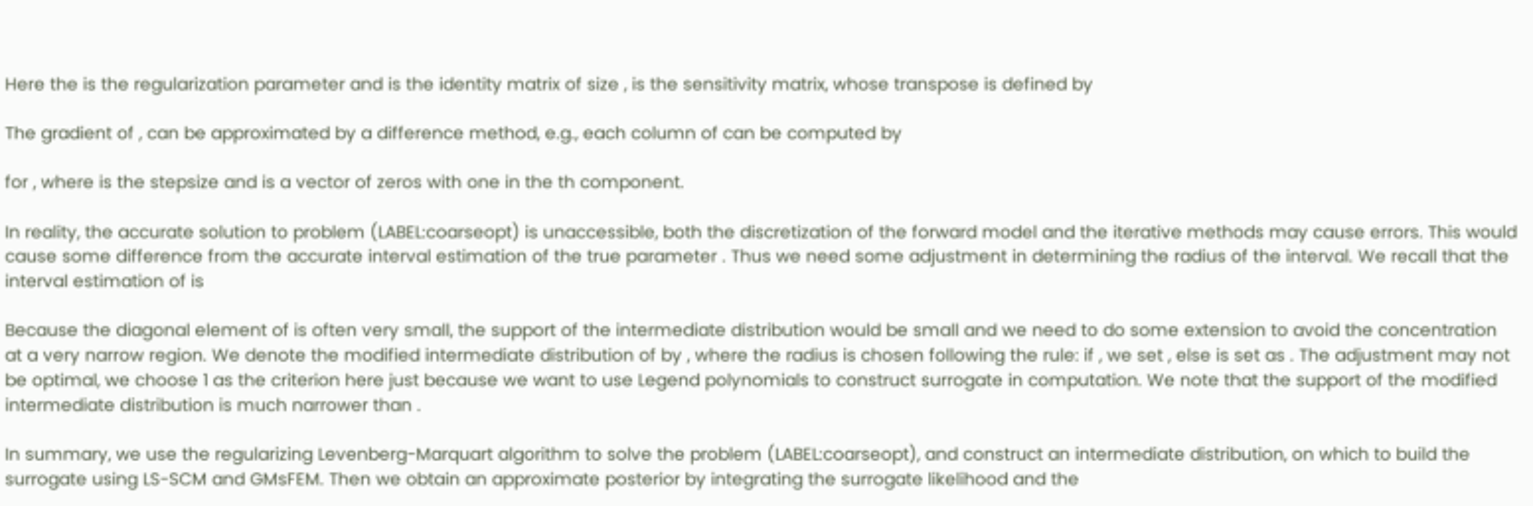Here the is the regularization parameter and is the identity matrix of size , is the sensitivity matrix, whose transpose is defined by

The gradient of , can be approximated by a difference method, e.g., each column of can be computed by

for , where is the stepsize and is a vector of zeros with one in the th component.

In reality, the accurate solution to problem (LABEL:coarseopt) is unaccessible, both the discretization of the forward model and the iterative methods may cause errors. This would cause some difference from the accurate interval estimation of the true parameter . Thus we need some adjustment in determining the radius of the interval. We recall that the interval estimation of is

Because the diagonal element of is often very small, the support of the intermediate distribution would be small and we need to do some extension to avoid the concentration at a very narrow region. We denote the modified intermediate distribution of by , where the radius is chosen following the rule: if , we set , else is set as . The adjustment may not be optimal, we choose 1 as the criterion here just because we want to use Legend polynomials to construct surrogate in computation. We note that the support of the modified intermediate distribution is much narrower than .

In summary, we use the regularizing Levenberg-Marquart algorithm to solve the problem (LABEL:coarseopt), and construct an intermediate distribution, on which to build the surrogate using LS-SCM and GMsFEM. Then we obtain an approximate posterior by integrating the surrogate likelihood and the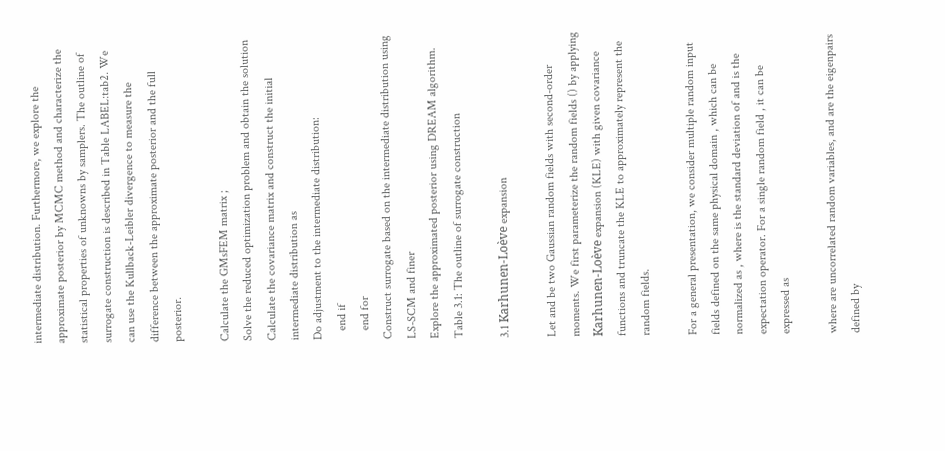intermediate distribution. Furthermore, we explore the approximate posterior by MCMC method and characterize the statistical properties of unknowns by samplers. The outline of surrogate construction is described in Table LABEL:tab2. We can use the Kullback-Leibler divergence to measure the difference between the approximate posterior and the full posterior.

Calculate the GMsFEM matrix ;
Solve the reduced optimization problem and obtain the solution
Calculate the covariance matrix and construct the initial intermediate distribution as
Do adjustment to the intermediate distribution:
   end if
   end for
Construct surrogate based on the intermediate distribution using LS-SCM and finer
Explore the approximated posterior using DREAM algorithm.
Table 3.1: The outline of surrogate construction

3.1 Karhunen-Loève expansion

Let and be two Gaussian random fields with second-order moments. We first parameterize the random fields () by applying Karhunen-Loève expansion (KLE) with given covariance functions and truncate the KLE to approximately represent the random fields.

For a general presentation, we consider multiple random input fields defined on the same physical domain , which can be normalized as , where is the standard deviation of and is the expectation operator. For a single random field , it can be expressed as

where are uncorrelated random variables, and are the eigenpairs defined by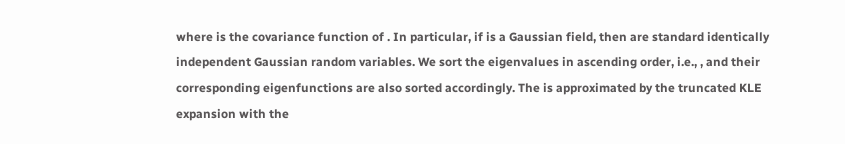where is the covariance function of . In particular, if is a Gaussian field, then are standard identically independent Gaussian random variables. We sort the eigenvalues in ascending order, i.e., , and their corresponding eigenfunctions are also sorted accordingly. The is approximated by the truncated KLE expansion with the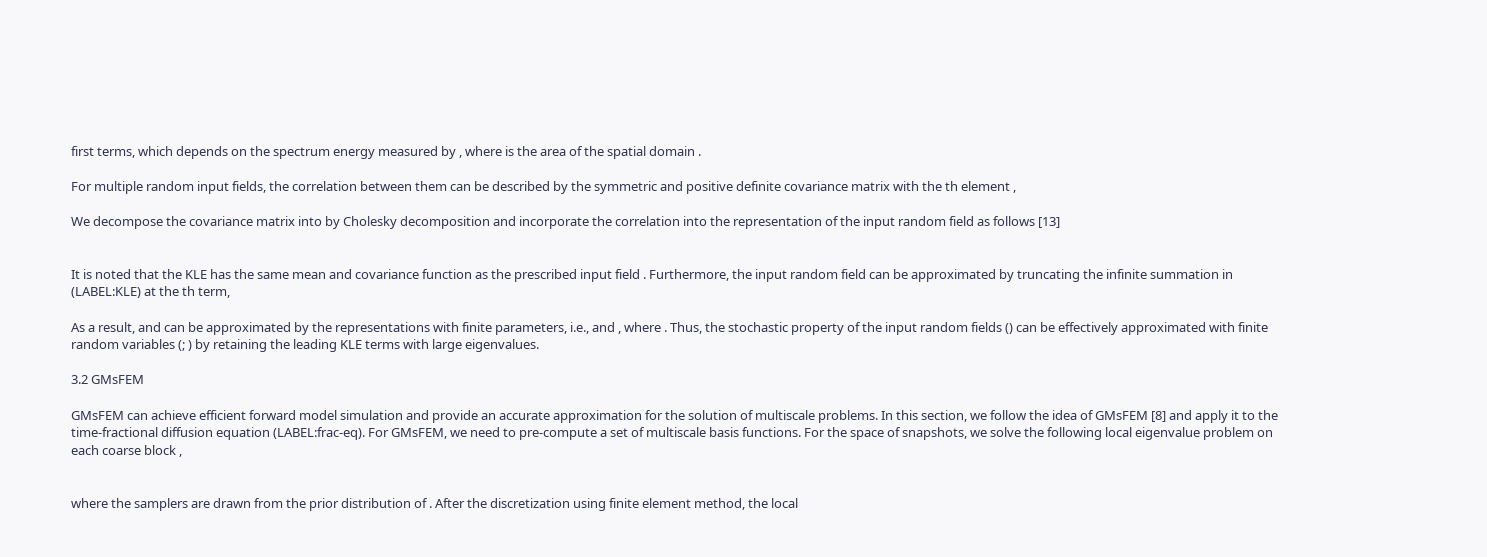first terms, which depends on the spectrum energy measured by , where is the area of the spatial domain .

For multiple random input fields, the correlation between them can be described by the symmetric and positive definite covariance matrix with the th element ,

We decompose the covariance matrix into by Cholesky decomposition and incorporate the correlation into the representation of the input random field as follows [13]


It is noted that the KLE has the same mean and covariance function as the prescribed input field . Furthermore, the input random field can be approximated by truncating the infinite summation in (LABEL:KLE) at the th term,

As a result, and can be approximated by the representations with finite parameters, i.e., and , where . Thus, the stochastic property of the input random fields () can be effectively approximated with finite random variables (; ) by retaining the leading KLE terms with large eigenvalues.

3.2 GMsFEM

GMsFEM can achieve efficient forward model simulation and provide an accurate approximation for the solution of multiscale problems. In this section, we follow the idea of GMsFEM [8] and apply it to the time-fractional diffusion equation (LABEL:frac-eq). For GMsFEM, we need to pre-compute a set of multiscale basis functions. For the space of snapshots, we solve the following local eigenvalue problem on each coarse block ,


where the samplers are drawn from the prior distribution of . After the discretization using finite element method, the local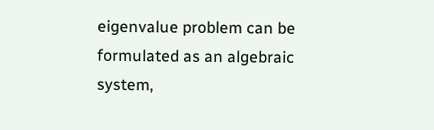eigenvalue problem can be formulated as an algebraic system,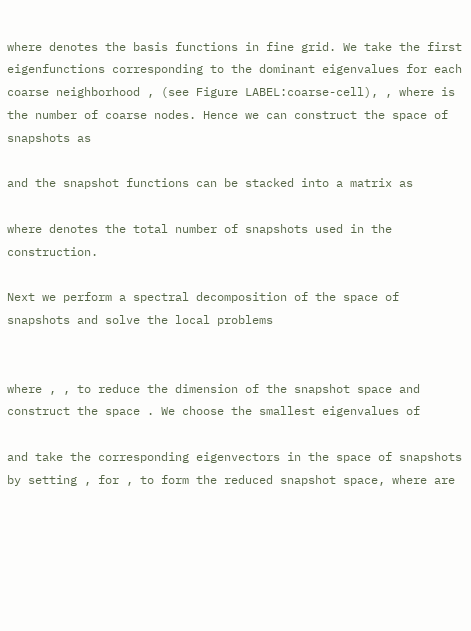where denotes the basis functions in fine grid. We take the first eigenfunctions corresponding to the dominant eigenvalues for each coarse neighborhood , (see Figure LABEL:coarse-cell), , where is the number of coarse nodes. Hence we can construct the space of snapshots as

and the snapshot functions can be stacked into a matrix as

where denotes the total number of snapshots used in the construction.

Next we perform a spectral decomposition of the space of snapshots and solve the local problems


where , , to reduce the dimension of the snapshot space and construct the space . We choose the smallest eigenvalues of

and take the corresponding eigenvectors in the space of snapshots by setting , for , to form the reduced snapshot space, where are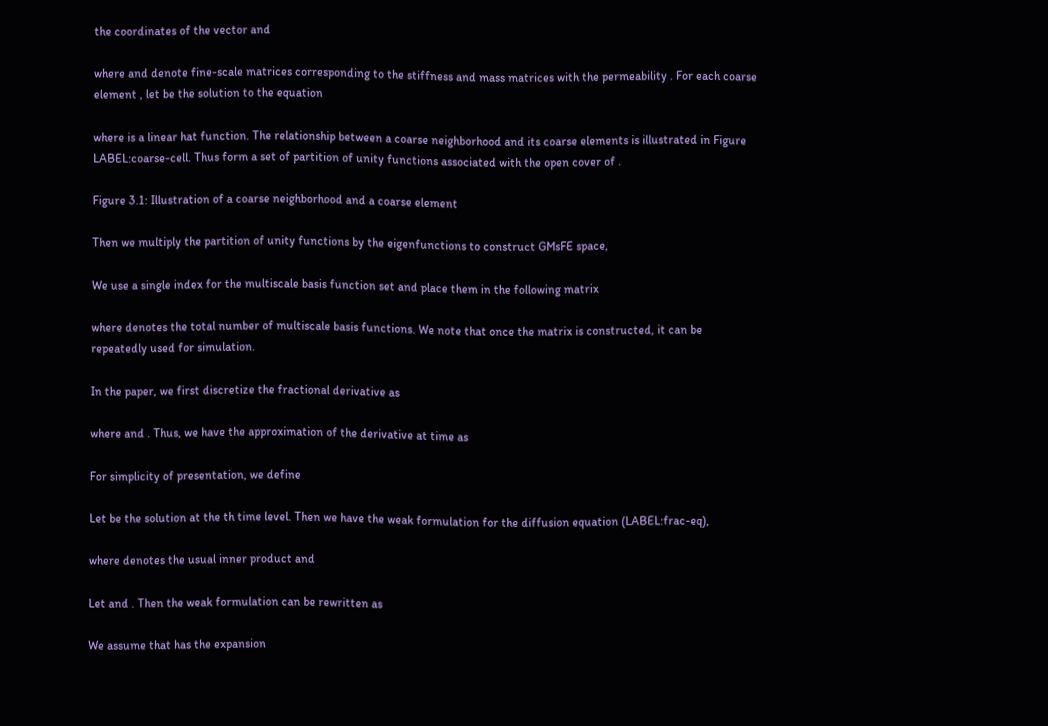the coordinates of the vector and

where and denote fine-scale matrices corresponding to the stiffness and mass matrices with the permeability . For each coarse element , let be the solution to the equation

where is a linear hat function. The relationship between a coarse neighborhood and its coarse elements is illustrated in Figure LABEL:coarse-cell. Thus form a set of partition of unity functions associated with the open cover of .

Figure 3.1: Illustration of a coarse neighborhood and a coarse element

Then we multiply the partition of unity functions by the eigenfunctions to construct GMsFE space,

We use a single index for the multiscale basis function set and place them in the following matrix

where denotes the total number of multiscale basis functions. We note that once the matrix is constructed, it can be repeatedly used for simulation.

In the paper, we first discretize the fractional derivative as

where and . Thus, we have the approximation of the derivative at time as

For simplicity of presentation, we define

Let be the solution at the th time level. Then we have the weak formulation for the diffusion equation (LABEL:frac-eq),

where denotes the usual inner product and

Let and . Then the weak formulation can be rewritten as

We assume that has the expansion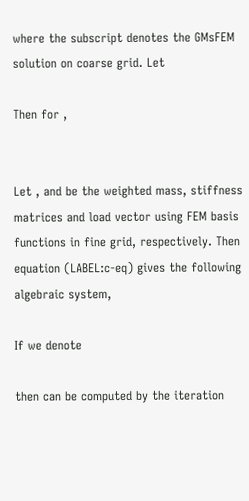where the subscript denotes the GMsFEM solution on coarse grid. Let

Then for ,


Let , and be the weighted mass, stiffness matrices and load vector using FEM basis functions in fine grid, respectively. Then equation (LABEL:c-eq) gives the following algebraic system,

If we denote

then can be computed by the iteration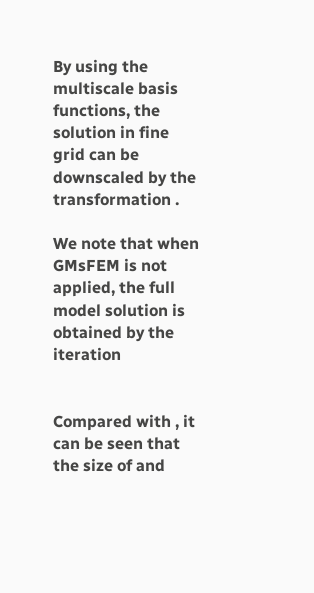By using the multiscale basis functions, the solution in fine grid can be downscaled by the transformation .

We note that when GMsFEM is not applied, the full model solution is obtained by the iteration


Compared with , it can be seen that the size of and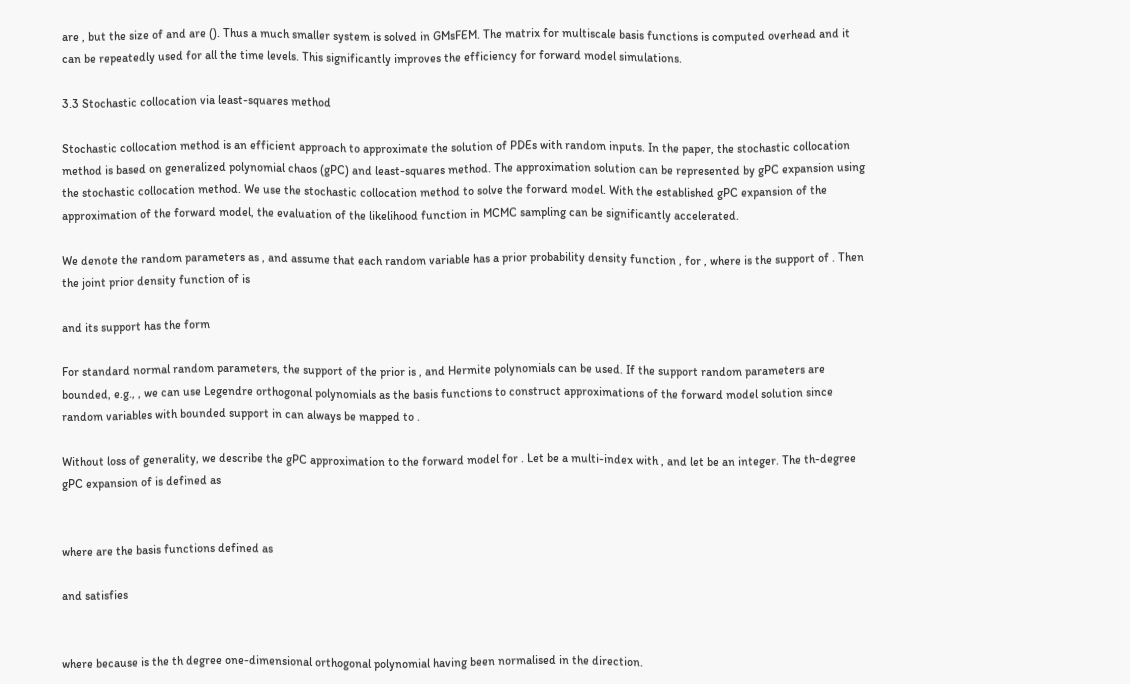are , but the size of and are (). Thus a much smaller system is solved in GMsFEM. The matrix for multiscale basis functions is computed overhead and it can be repeatedly used for all the time levels. This significantly improves the efficiency for forward model simulations.

3.3 Stochastic collocation via least-squares method

Stochastic collocation method is an efficient approach to approximate the solution of PDEs with random inputs. In the paper, the stochastic collocation method is based on generalized polynomial chaos (gPC) and least-squares method. The approximation solution can be represented by gPC expansion using the stochastic collocation method. We use the stochastic collocation method to solve the forward model. With the established gPC expansion of the approximation of the forward model, the evaluation of the likelihood function in MCMC sampling can be significantly accelerated.

We denote the random parameters as , and assume that each random variable has a prior probability density function , for , where is the support of . Then the joint prior density function of is

and its support has the form

For standard normal random parameters, the support of the prior is , and Hermite polynomials can be used. If the support random parameters are bounded, e.g., , we can use Legendre orthogonal polynomials as the basis functions to construct approximations of the forward model solution since random variables with bounded support in can always be mapped to .

Without loss of generality, we describe the gPC approximation to the forward model for . Let be a multi-index with , and let be an integer. The th-degree gPC expansion of is defined as


where are the basis functions defined as

and satisfies


where because is the th degree one-dimensional orthogonal polynomial having been normalised in the direction.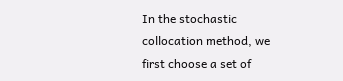In the stochastic collocation method, we first choose a set of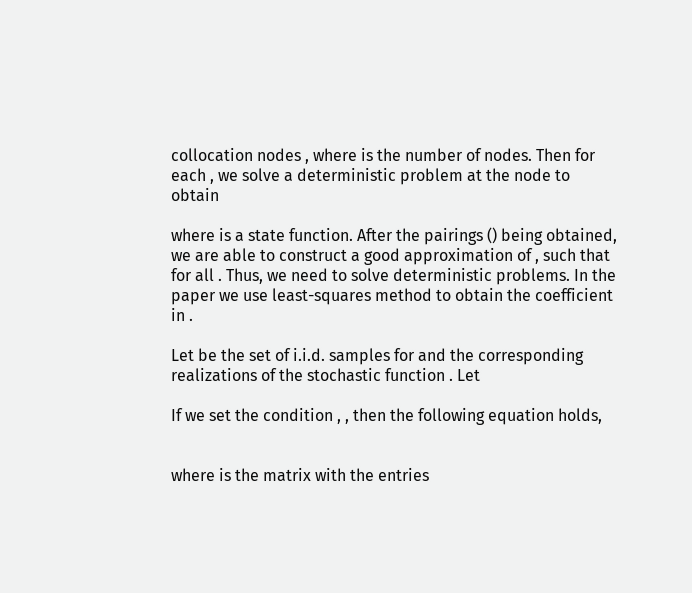collocation nodes , where is the number of nodes. Then for each , we solve a deterministic problem at the node to obtain

where is a state function. After the pairings () being obtained, we are able to construct a good approximation of , such that for all . Thus, we need to solve deterministic problems. In the paper we use least-squares method to obtain the coefficient in .

Let be the set of i.i.d. samples for and the corresponding realizations of the stochastic function . Let

If we set the condition , , then the following equation holds,


where is the matrix with the entries